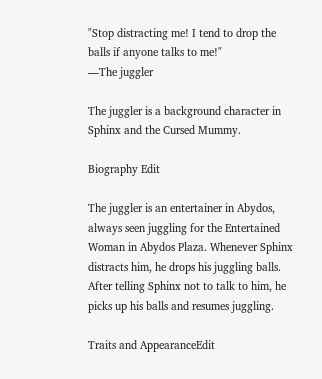"Stop distracting me! I tend to drop the balls if anyone talks to me!"
―The juggler

The juggler is a background character in Sphinx and the Cursed Mummy.

Biography Edit

The juggler is an entertainer in Abydos, always seen juggling for the Entertained Woman in Abydos Plaza. Whenever Sphinx distracts him, he drops his juggling balls. After telling Sphinx not to talk to him, he picks up his balls and resumes juggling.

Traits and AppearanceEdit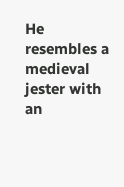He resembles a medieval jester with an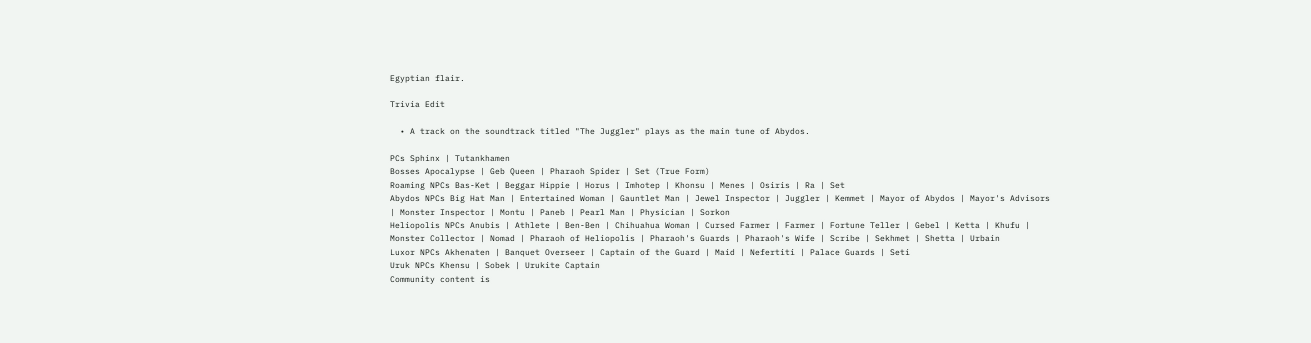Egyptian flair.

Trivia Edit

  • A track on the soundtrack titled "The Juggler" plays as the main tune of Abydos.

PCs Sphinx | Tutankhamen
Bosses Apocalypse | Geb Queen | Pharaoh Spider | Set (True Form)
Roaming NPCs Bas-Ket | Beggar Hippie | Horus | Imhotep | Khonsu | Menes | Osiris | Ra | Set
Abydos NPCs Big Hat Man | Entertained Woman | Gauntlet Man | Jewel Inspector | Juggler | Kemmet | Mayor of Abydos | Mayor's Advisors | Monster Inspector | Montu | Paneb | Pearl Man | Physician | Sorkon
Heliopolis NPCs Anubis | Athlete | Ben-Ben | Chihuahua Woman | Cursed Farmer | Farmer | Fortune Teller | Gebel | Ketta | Khufu | Monster Collector | Nomad | Pharaoh of Heliopolis | Pharaoh's Guards | Pharaoh's Wife | Scribe | Sekhmet | Shetta | Urbain
Luxor NPCs Akhenaten | Banquet Overseer | Captain of the Guard | Maid | Nefertiti | Palace Guards | Seti
Uruk NPCs Khensu | Sobek | Urukite Captain
Community content is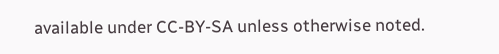available under CC-BY-SA unless otherwise noted.